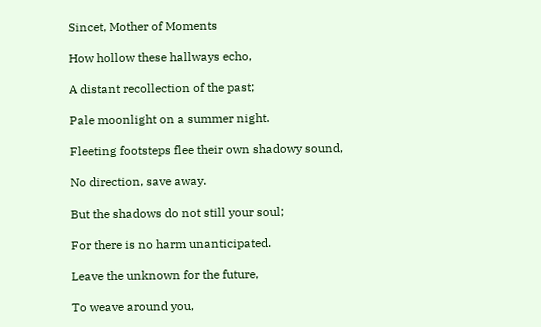Sincet, Mother of Moments

How hollow these hallways echo,

A distant recollection of the past;

Pale moonlight on a summer night.

Fleeting footsteps flee their own shadowy sound,

No direction, save away.

But the shadows do not still your soul;

For there is no harm unanticipated.

Leave the unknown for the future,

To weave around you,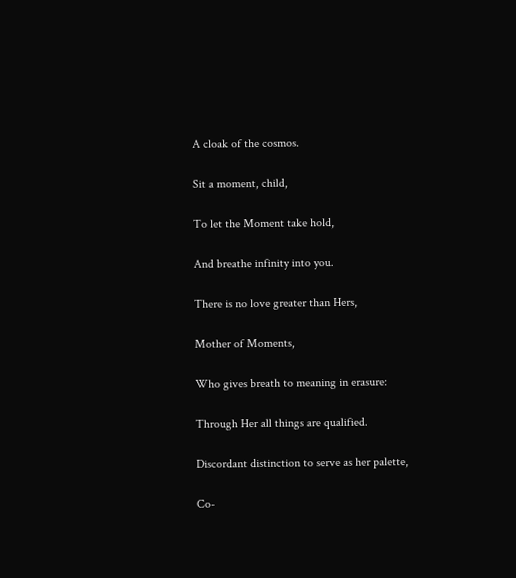A cloak of the cosmos.

Sit a moment, child,

To let the Moment take hold,

And breathe infinity into you.

There is no love greater than Hers,

Mother of Moments,

Who gives breath to meaning in erasure:

Through Her all things are qualified.

Discordant distinction to serve as her palette,

Co-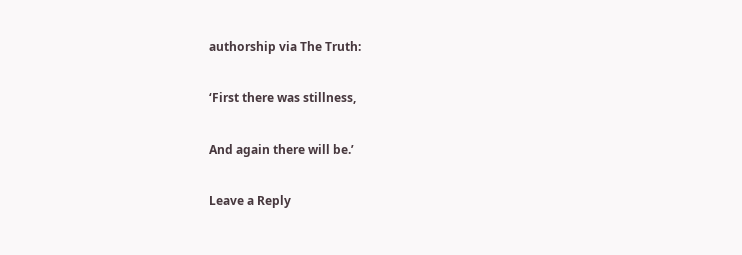authorship via The Truth:

‘First there was stillness,

And again there will be.’

Leave a Reply